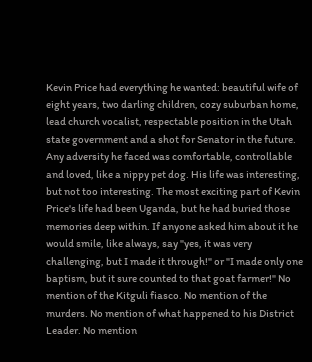Kevin Price had everything he wanted: beautiful wife of eight years, two darling children, cozy suburban home, lead church vocalist, respectable position in the Utah state government and a shot for Senator in the future. Any adversity he faced was comfortable, controllable and loved, like a nippy pet dog. His life was interesting, but not too interesting. The most exciting part of Kevin Price's life had been Uganda, but he had buried those memories deep within. If anyone asked him about it he would smile, like always, say "yes, it was very challenging, but I made it through!" or "I made only one baptism, but it sure counted to that goat farmer!" No mention of the Kitguli fiasco. No mention of the murders. No mention of what happened to his District Leader. No mention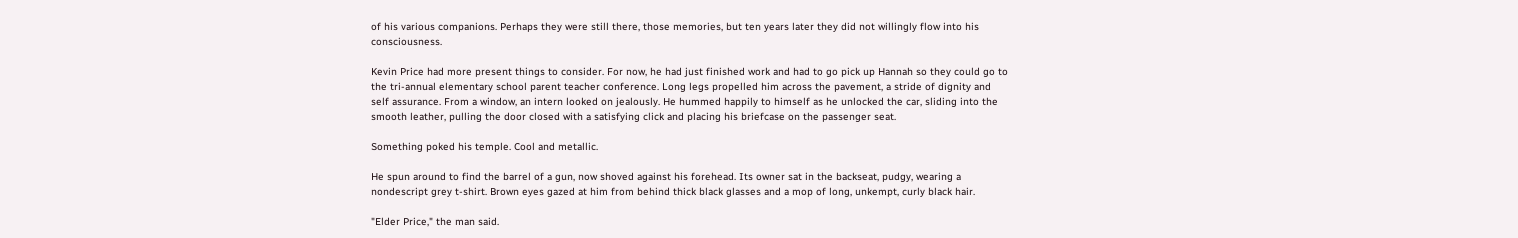of his various companions. Perhaps they were still there, those memories, but ten years later they did not willingly flow into his consciousness.

Kevin Price had more present things to consider. For now, he had just finished work and had to go pick up Hannah so they could go to the tri-annual elementary school parent teacher conference. Long legs propelled him across the pavement, a stride of dignity and self assurance. From a window, an intern looked on jealously. He hummed happily to himself as he unlocked the car, sliding into the smooth leather, pulling the door closed with a satisfying click and placing his briefcase on the passenger seat.

Something poked his temple. Cool and metallic.

He spun around to find the barrel of a gun, now shoved against his forehead. Its owner sat in the backseat, pudgy, wearing a nondescript grey t-shirt. Brown eyes gazed at him from behind thick black glasses and a mop of long, unkempt, curly black hair.

"Elder Price," the man said.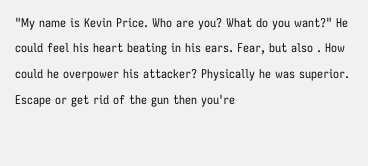"My name is Kevin Price. Who are you? What do you want?" He could feel his heart beating in his ears. Fear, but also . How could he overpower his attacker? Physically he was superior. Escape or get rid of the gun then you're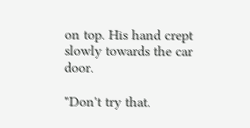on top. His hand crept slowly towards the car door.

"Don't try that.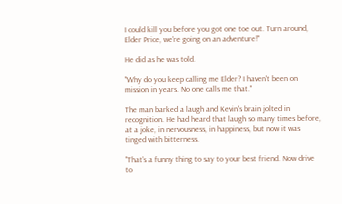I could kill you before you got one toe out. Turn around, Elder Price, we're going on an adventure!"

He did as he was told.

"Why do you keep calling me Elder? I haven't been on mission in years. No one calls me that."

The man barked a laugh and Kevin's brain jolted in recognition. He had heard that laugh so many times before, at a joke, in nervousness, in happiness, but now it was tinged with bitterness.

"That's a funny thing to say to your best friend. Now drive to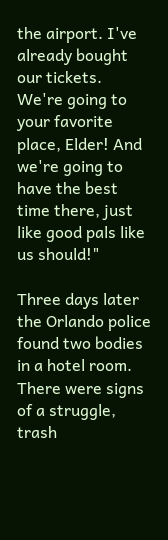the airport. I've already bought our tickets. We're going to your favorite place, Elder! And we're going to have the best time there, just like good pals like us should!"

Three days later the Orlando police found two bodies in a hotel room. There were signs of a struggle, trash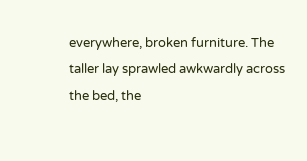everywhere, broken furniture. The taller lay sprawled awkwardly across the bed, the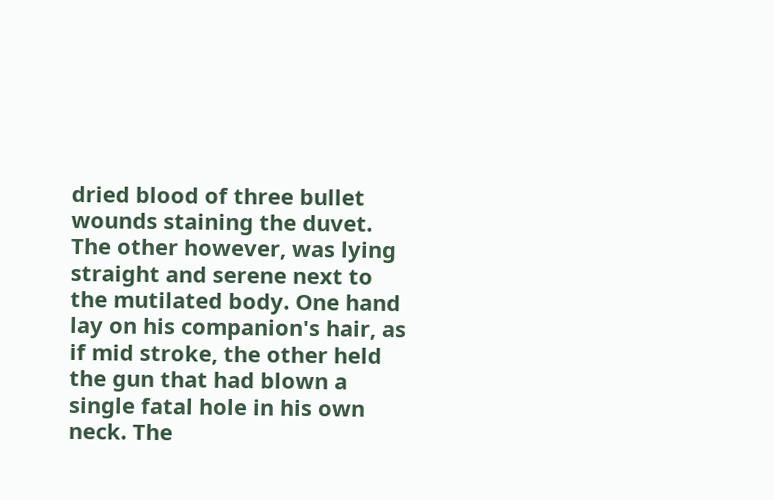dried blood of three bullet wounds staining the duvet. The other however, was lying straight and serene next to the mutilated body. One hand lay on his companion's hair, as if mid stroke, the other held the gun that had blown a single fatal hole in his own neck. The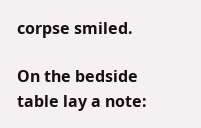corpse smiled.

On the bedside table lay a note: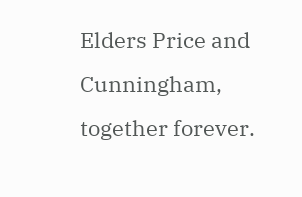Elders Price and Cunningham, together forever.